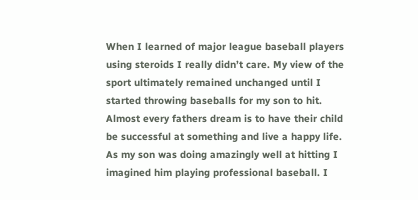When I learned of major league baseball players using steroids I really didn’t care. My view of the sport ultimately remained unchanged until I started throwing baseballs for my son to hit. Almost every fathers dream is to have their child be successful at something and live a happy life. As my son was doing amazingly well at hitting I imagined him playing professional baseball. I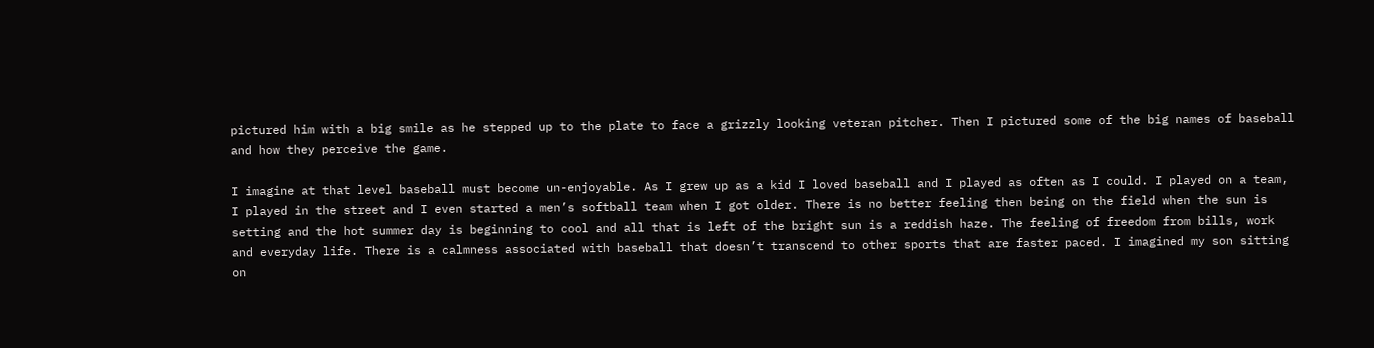pictured him with a big smile as he stepped up to the plate to face a grizzly looking veteran pitcher. Then I pictured some of the big names of baseball and how they perceive the game.

I imagine at that level baseball must become un-enjoyable. As I grew up as a kid I loved baseball and I played as often as I could. I played on a team, I played in the street and I even started a men’s softball team when I got older. There is no better feeling then being on the field when the sun is setting and the hot summer day is beginning to cool and all that is left of the bright sun is a reddish haze. The feeling of freedom from bills, work and everyday life. There is a calmness associated with baseball that doesn’t transcend to other sports that are faster paced. I imagined my son sitting on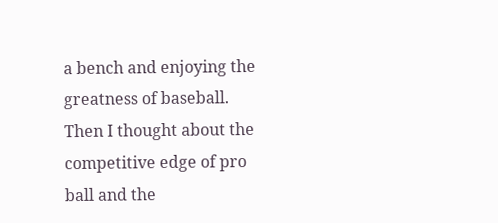a bench and enjoying the greatness of baseball. Then I thought about the competitive edge of pro ball and the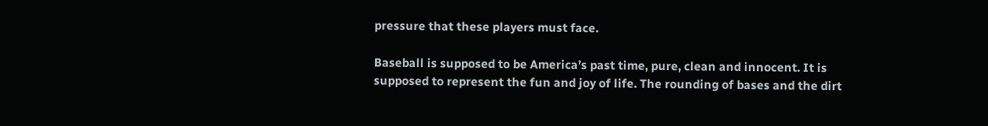pressure that these players must face.

Baseball is supposed to be America’s past time, pure, clean and innocent. It is supposed to represent the fun and joy of life. The rounding of bases and the dirt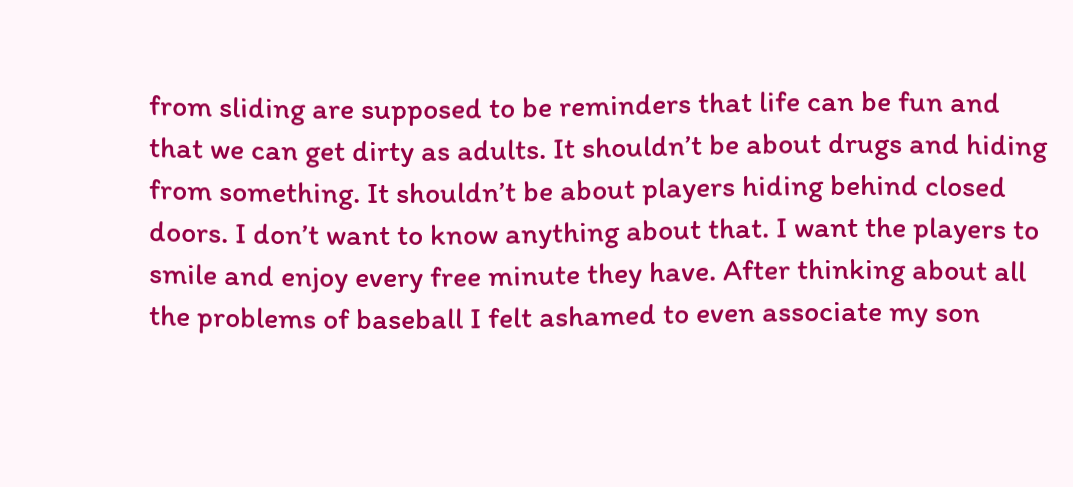from sliding are supposed to be reminders that life can be fun and that we can get dirty as adults. It shouldn’t be about drugs and hiding from something. It shouldn’t be about players hiding behind closed doors. I don’t want to know anything about that. I want the players to smile and enjoy every free minute they have. After thinking about all the problems of baseball I felt ashamed to even associate my son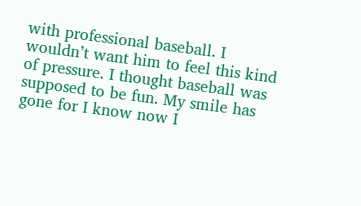with professional baseball. I wouldn’t want him to feel this kind of pressure. I thought baseball was supposed to be fun. My smile has gone for I know now I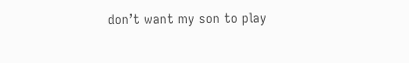don’t want my son to play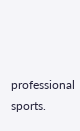professional sports.